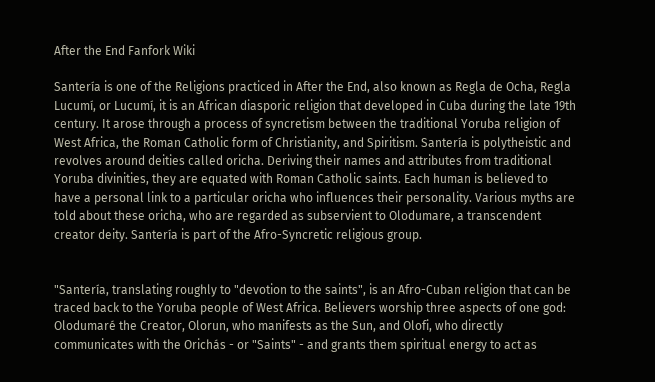After the End Fanfork Wiki

Santería is one of the Religions practiced in After the End, also known as Regla de Ocha, Regla Lucumí, or Lucumí, it is an African diasporic religion that developed in Cuba during the late 19th century. It arose through a process of syncretism between the traditional Yoruba religion of West Africa, the Roman Catholic form of Christianity, and Spiritism. Santería is polytheistic and revolves around deities called oricha. Deriving their names and attributes from traditional Yoruba divinities, they are equated with Roman Catholic saints. Each human is believed to have a personal link to a particular oricha who influences their personality. Various myths are told about these oricha, who are regarded as subservient to Olodumare, a transcendent creator deity. Santería is part of the Afro-Syncretic religious group.


"Santería, translating roughly to "devotion to the saints", is an Afro-Cuban religion that can be traced back to the Yoruba people of West Africa. Believers worship three aspects of one god: Olodumaré the Creator, Olorun, who manifests as the Sun, and Olofi, who directly communicates with the Orichás - or "Saints" - and grants them spiritual energy to act as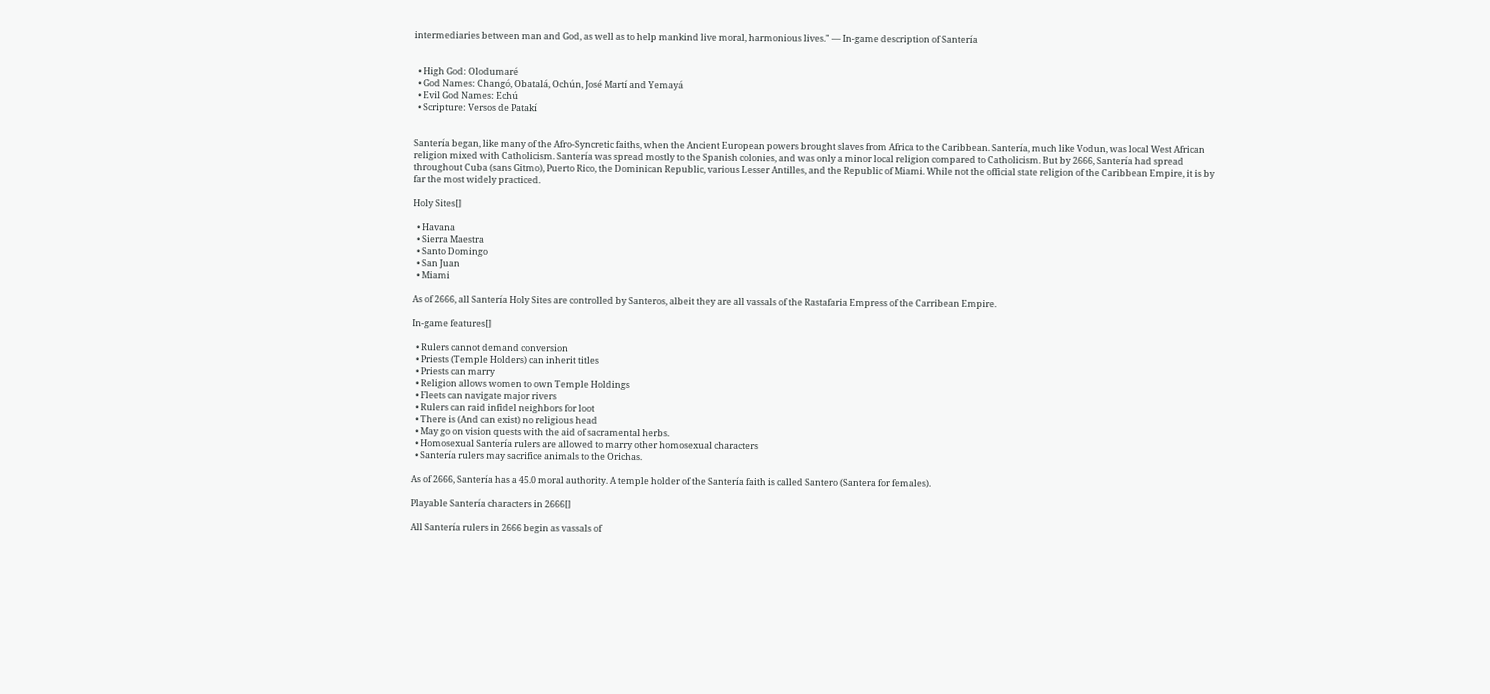intermediaries between man and God, as well as to help mankind live moral, harmonious lives." ― In-game description of Santería


  • High God: Olodumaré
  • God Names: Changó, Obatalá, Ochún, José Martí and Yemayá
  • Evil God Names: Echú
  • Scripture: Versos de Patakí


Santería began, like many of the Afro-Syncretic faiths, when the Ancient European powers brought slaves from Africa to the Caribbean. Santería, much like Vodun, was local West African religion mixed with Catholicism. Santería was spread mostly to the Spanish colonies, and was only a minor local religion compared to Catholicism. But by 2666, Santería had spread throughout Cuba (sans Gitmo), Puerto Rico, the Dominican Republic, various Lesser Antilles, and the Republic of Miami. While not the official state religion of the Caribbean Empire, it is by far the most widely practiced.

Holy Sites[]

  • Havana
  • Sierra Maestra
  • Santo Domingo
  • San Juan
  • Miami

As of 2666, all Santería Holy Sites are controlled by Santeros, albeit they are all vassals of the Rastafaria Empress of the Carribean Empire.

In-game features[]

  • Rulers cannot demand conversion
  • Priests (Temple Holders) can inherit titles
  • Priests can marry
  • Religion allows women to own Temple Holdings
  • Fleets can navigate major rivers
  • Rulers can raid infidel neighbors for loot
  • There is (And can exist) no religious head
  • May go on vision quests with the aid of sacramental herbs.
  • Homosexual Santería rulers are allowed to marry other homosexual characters
  • Santería rulers may sacrifice animals to the Orichas.

As of 2666, Santería has a 45.0 moral authority. A temple holder of the Santería faith is called Santero (Santera for females).

Playable Santería characters in 2666[]

All Santería rulers in 2666 begin as vassals of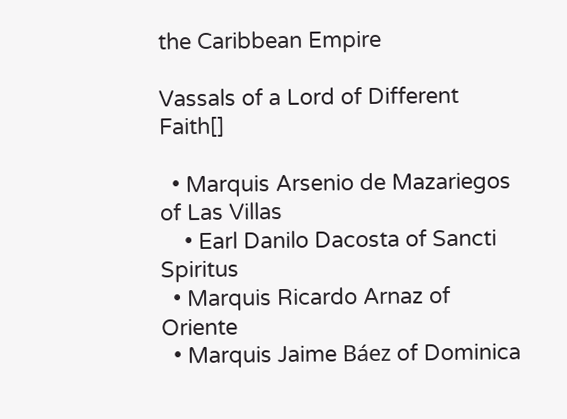the Caribbean Empire

Vassals of a Lord of Different Faith[]

  • Marquis Arsenio de Mazariegos of Las Villas
    • Earl Danilo Dacosta of Sancti Spiritus
  • Marquis Ricardo Arnaz of Oriente
  • Marquis Jaime Báez of Dominica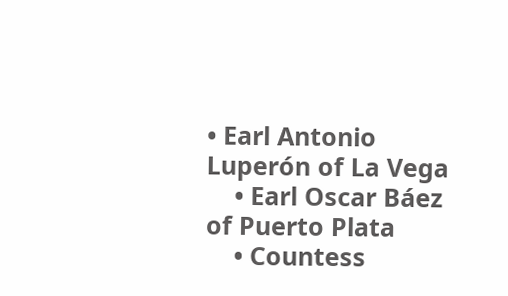• Earl Antonio Luperón of La Vega
    • Earl Oscar Báez of Puerto Plata
    • Countess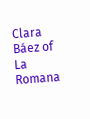Clara Báez of La Romana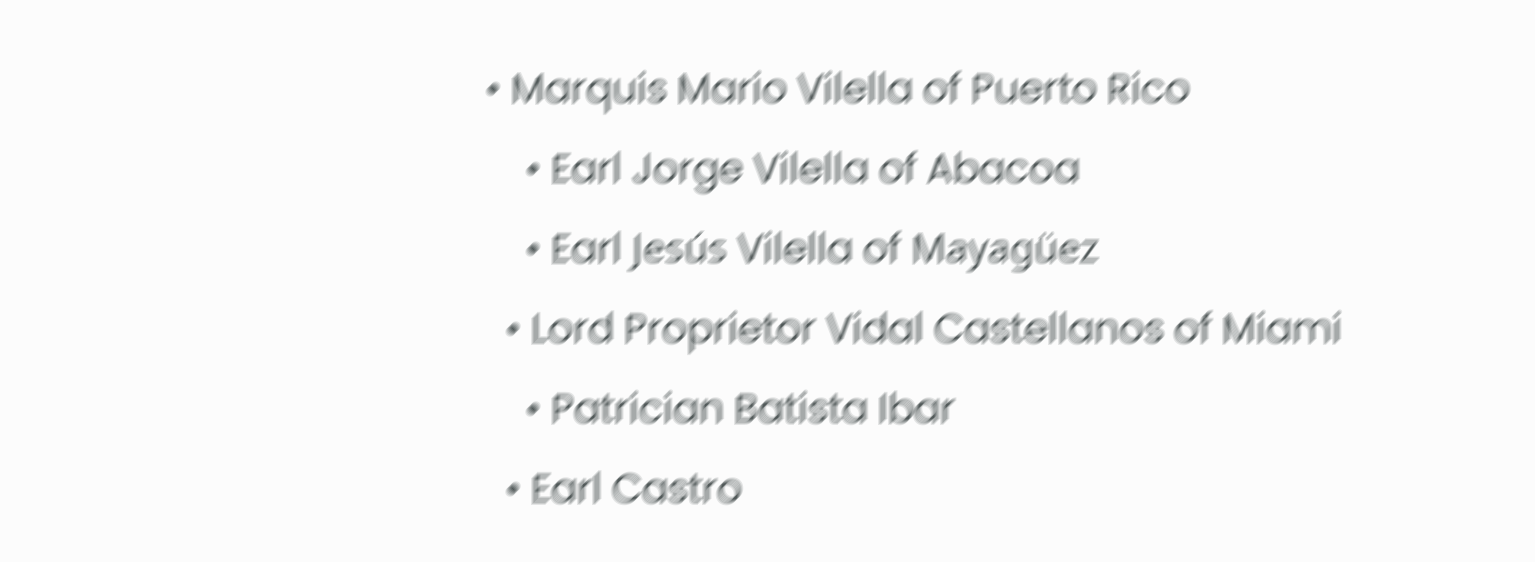• Marquis Mario Vilella of Puerto Rico
    • Earl Jorge Vilella of Abacoa
    • Earl Jesús Vilella of Mayagüez
  • Lord Proprietor Vidal Castellanos of Miami
    • Patrician Batista Ibar
  • Earl Castro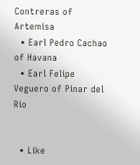Contreras of Artemisa
  • Earl Pedro Cachao of Havana
  • Earl Felipe Veguero of Pinar del Rio


  • Like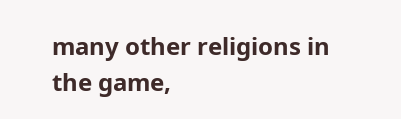many other religions in the game,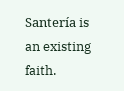Santería is an existing faith.